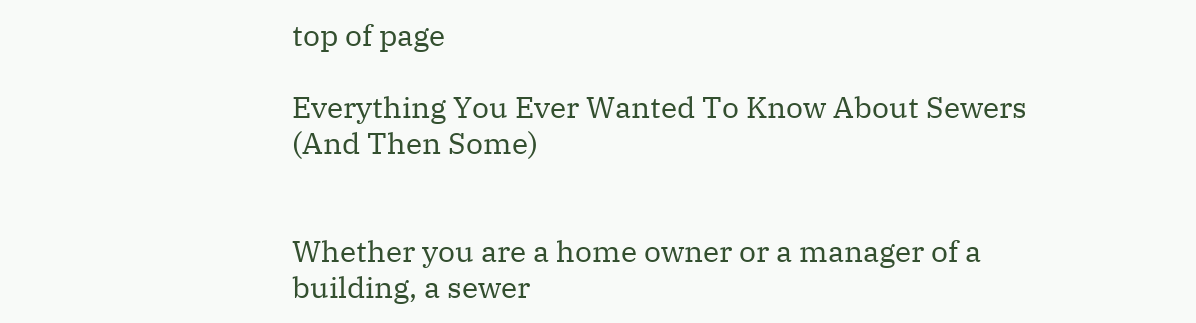top of page

Everything You Ever Wanted To Know About Sewers (And Then Some)


Whether you are a home owner or a manager of a building, a sewer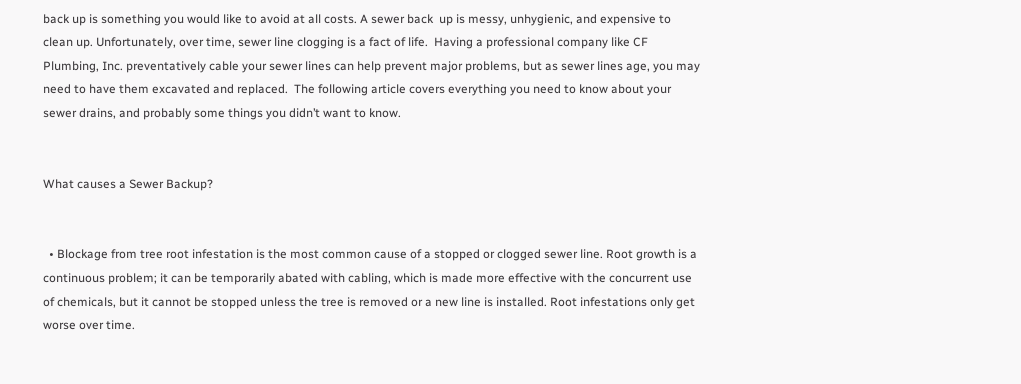back up is something you would like to avoid at all costs. A sewer back  up is messy, unhygienic, and expensive to clean up. Unfortunately, over time, sewer line clogging is a fact of life.  Having a professional company like CF Plumbing, Inc. preventatively cable your sewer lines can help prevent major problems, but as sewer lines age, you may need to have them excavated and replaced.  The following article covers everything you need to know about your sewer drains, and probably some things you didn’t want to know.


What causes a Sewer Backup?


  • Blockage from tree root infestation is the most common cause of a stopped or clogged sewer line. Root growth is a continuous problem; it can be temporarily abated with cabling, which is made more effective with the concurrent use of chemicals, but it cannot be stopped unless the tree is removed or a new line is installed. Root infestations only get worse over time.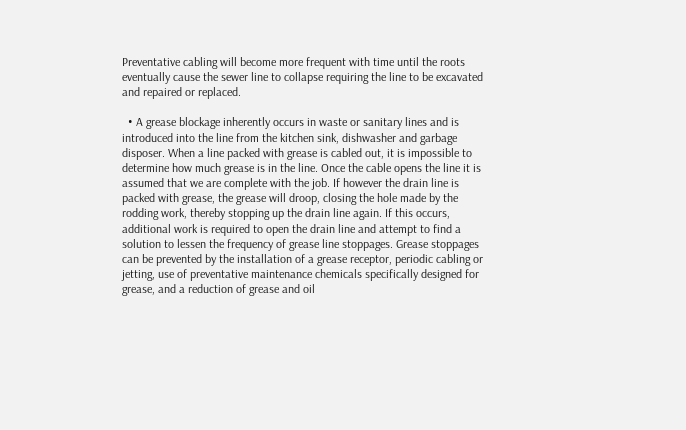Preventative cabling will become more frequent with time until the roots eventually cause the sewer line to collapse requiring the line to be excavated and repaired or replaced.

  • A grease blockage inherently occurs in waste or sanitary lines and is introduced into the line from the kitchen sink, dishwasher and garbage disposer. When a line packed with grease is cabled out, it is impossible to determine how much grease is in the line. Once the cable opens the line it is assumed that we are complete with the job. If however the drain line is packed with grease, the grease will droop, closing the hole made by the rodding work, thereby stopping up the drain line again. If this occurs, additional work is required to open the drain line and attempt to find a solution to lessen the frequency of grease line stoppages. Grease stoppages can be prevented by the installation of a grease receptor, periodic cabling or jetting, use of preventative maintenance chemicals specifically designed for grease, and a reduction of grease and oil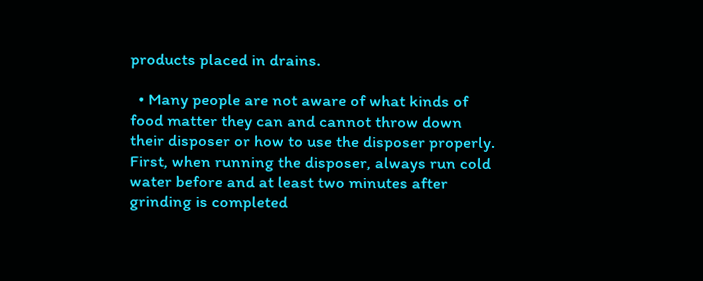products placed in drains.

  • Many people are not aware of what kinds of food matter they can and cannot throw down their disposer or how to use the disposer properly. First, when running the disposer, always run cold water before and at least two minutes after grinding is completed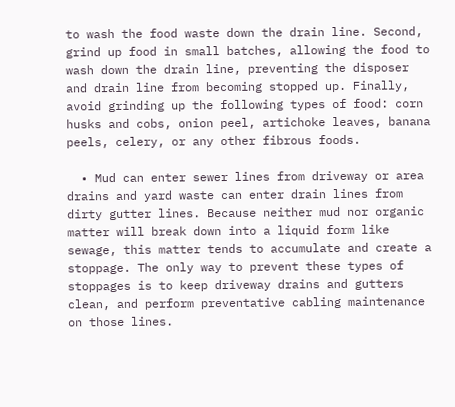to wash the food waste down the drain line. Second, grind up food in small batches, allowing the food to wash down the drain line, preventing the disposer and drain line from becoming stopped up. Finally, avoid grinding up the following types of food: corn husks and cobs, onion peel, artichoke leaves, banana peels, celery, or any other fibrous foods.

  • Mud can enter sewer lines from driveway or area drains and yard waste can enter drain lines from dirty gutter lines. Because neither mud nor organic matter will break down into a liquid form like sewage, this matter tends to accumulate and create a stoppage. The only way to prevent these types of stoppages is to keep driveway drains and gutters clean, and perform preventative cabling maintenance on those lines.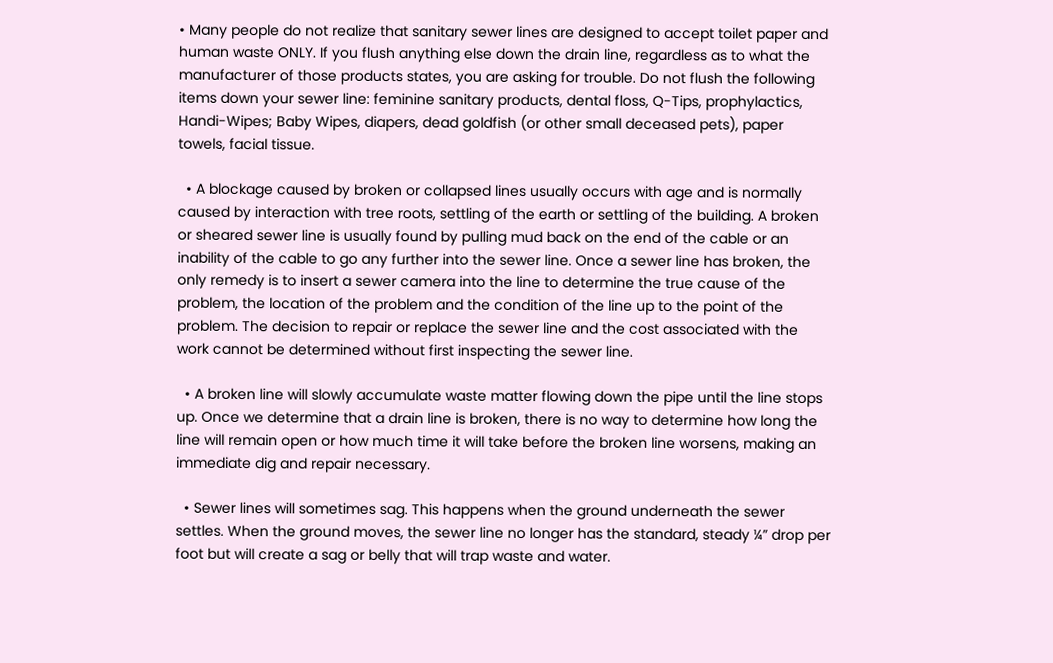• Many people do not realize that sanitary sewer lines are designed to accept toilet paper and human waste ONLY. If you flush anything else down the drain line, regardless as to what the manufacturer of those products states, you are asking for trouble. Do not flush the following items down your sewer line: feminine sanitary products, dental floss, Q-Tips, prophylactics, Handi-Wipes; Baby Wipes, diapers, dead goldfish (or other small deceased pets), paper towels, facial tissue.

  • A blockage caused by broken or collapsed lines usually occurs with age and is normally caused by interaction with tree roots, settling of the earth or settling of the building. A broken or sheared sewer line is usually found by pulling mud back on the end of the cable or an inability of the cable to go any further into the sewer line. Once a sewer line has broken, the only remedy is to insert a sewer camera into the line to determine the true cause of the problem, the location of the problem and the condition of the line up to the point of the problem. The decision to repair or replace the sewer line and the cost associated with the work cannot be determined without first inspecting the sewer line.

  • A broken line will slowly accumulate waste matter flowing down the pipe until the line stops up. Once we determine that a drain line is broken, there is no way to determine how long the line will remain open or how much time it will take before the broken line worsens, making an immediate dig and repair necessary.

  • Sewer lines will sometimes sag. This happens when the ground underneath the sewer settles. When the ground moves, the sewer line no longer has the standard, steady ¼” drop per foot but will create a sag or belly that will trap waste and water.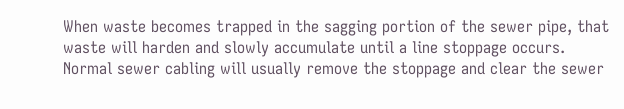When waste becomes trapped in the sagging portion of the sewer pipe, that waste will harden and slowly accumulate until a line stoppage occurs. Normal sewer cabling will usually remove the stoppage and clear the sewer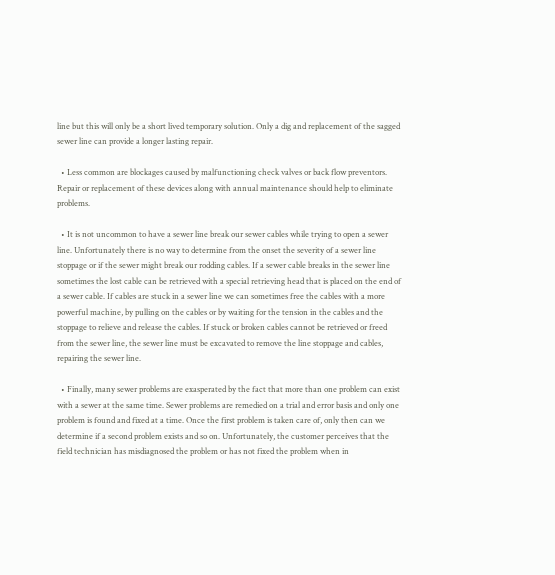line but this will only be a short lived temporary solution. Only a dig and replacement of the sagged sewer line can provide a longer lasting repair.

  • Less common are blockages caused by malfunctioning check valves or back flow preventors. Repair or replacement of these devices along with annual maintenance should help to eliminate problems.

  • It is not uncommon to have a sewer line break our sewer cables while trying to open a sewer line. Unfortunately there is no way to determine from the onset the severity of a sewer line stoppage or if the sewer might break our rodding cables. If a sewer cable breaks in the sewer line sometimes the lost cable can be retrieved with a special retrieving head that is placed on the end of a sewer cable. If cables are stuck in a sewer line we can sometimes free the cables with a more powerful machine, by pulling on the cables or by waiting for the tension in the cables and the stoppage to relieve and release the cables. If stuck or broken cables cannot be retrieved or freed from the sewer line, the sewer line must be excavated to remove the line stoppage and cables, repairing the sewer line.

  • Finally, many sewer problems are exasperated by the fact that more than one problem can exist with a sewer at the same time. Sewer problems are remedied on a trial and error basis and only one problem is found and fixed at a time. Once the first problem is taken care of, only then can we determine if a second problem exists and so on. Unfortunately, the customer perceives that the field technician has misdiagnosed the problem or has not fixed the problem when in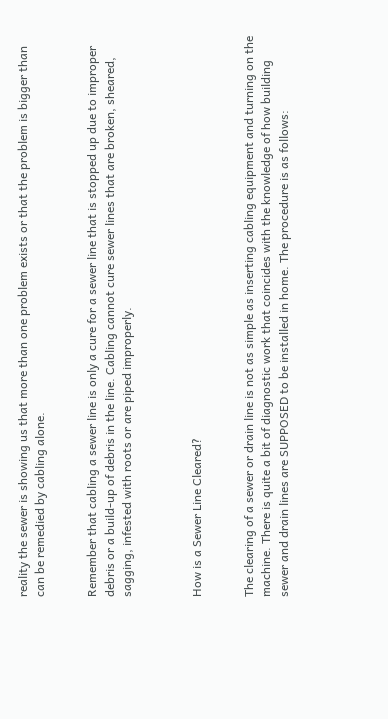reality the sewer is showing us that more than one problem exists or that the problem is bigger than can be remedied by cabling alone.


Remember that cabling a sewer line is only a cure for a sewer line that is stopped up due to improper debris or a build-up of debris in the line. Cabling cannot cure sewer lines that are broken, sheared, sagging, infested with roots or are piped improperly.



How is a Sewer Line Cleared?


The clearing of a sewer or drain line is not as simple as inserting cabling equipment and turning on the machine. There is quite a bit of diagnostic work that coincides with the knowledge of how building sewer and drain lines are SUPPOSED to be installed in home. The procedure is as follows: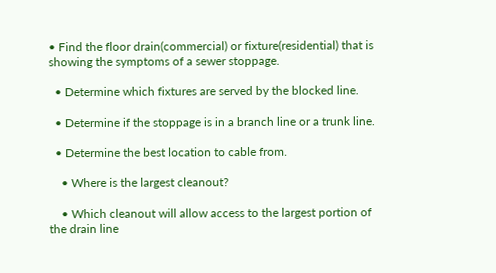• Find the floor drain(commercial) or fixture(residential) that is showing the symptoms of a sewer stoppage.

  • Determine which fixtures are served by the blocked line.

  • Determine if the stoppage is in a branch line or a trunk line.

  • Determine the best location to cable from.

    • Where is the largest cleanout?

    • Which cleanout will allow access to the largest portion of the drain line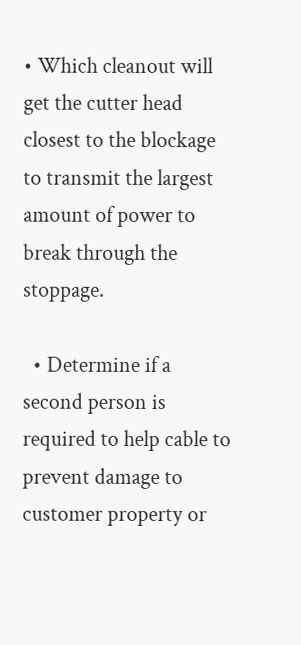• Which cleanout will get the cutter head closest to the blockage to transmit the largest amount of power to break through the stoppage.

  • Determine if a second person is required to help cable to prevent damage to customer property or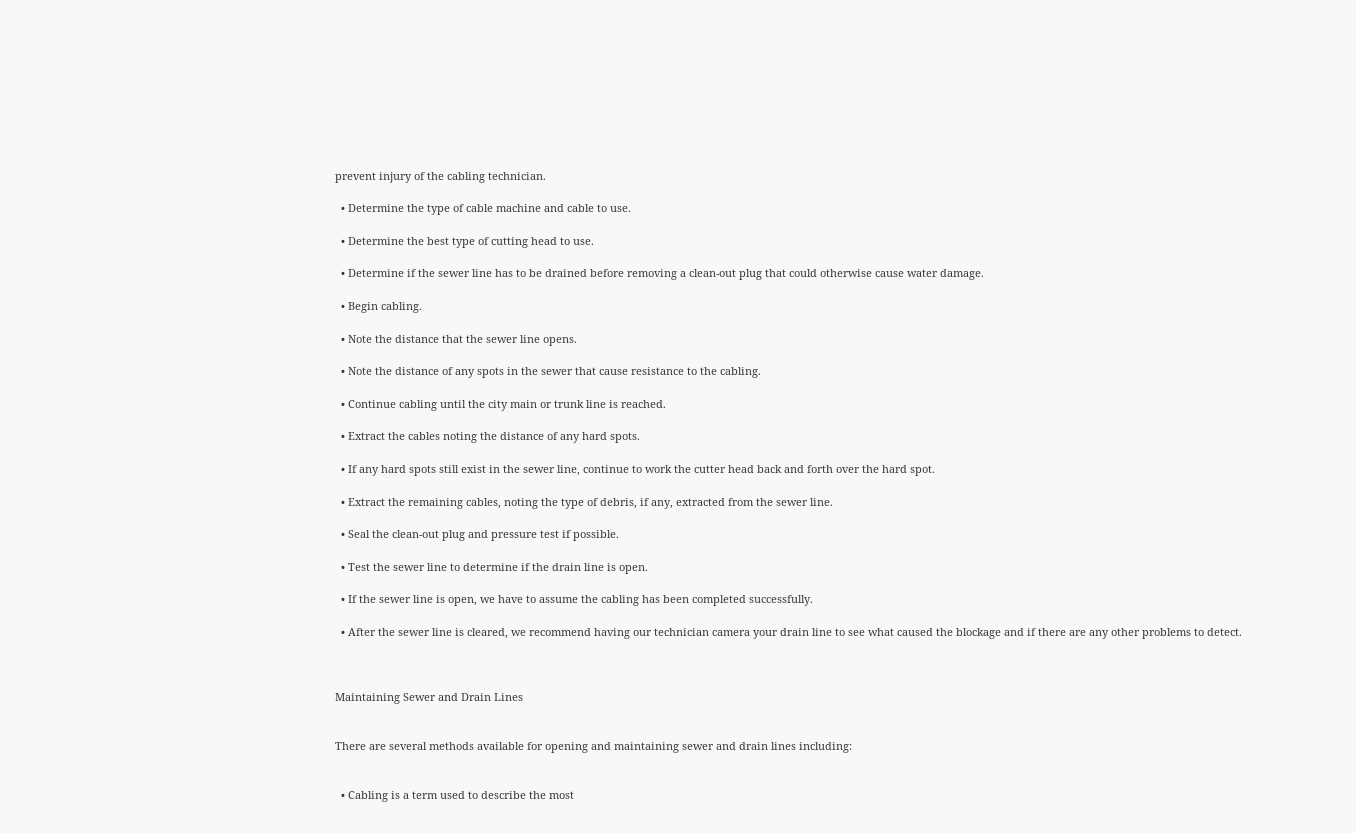prevent injury of the cabling technician.

  • Determine the type of cable machine and cable to use.

  • Determine the best type of cutting head to use.

  • Determine if the sewer line has to be drained before removing a clean-out plug that could otherwise cause water damage.

  • Begin cabling.

  • Note the distance that the sewer line opens.

  • Note the distance of any spots in the sewer that cause resistance to the cabling.

  • Continue cabling until the city main or trunk line is reached.

  • Extract the cables noting the distance of any hard spots.

  • If any hard spots still exist in the sewer line, continue to work the cutter head back and forth over the hard spot.

  • Extract the remaining cables, noting the type of debris, if any, extracted from the sewer line.

  • Seal the clean-out plug and pressure test if possible.

  • Test the sewer line to determine if the drain line is open.

  • If the sewer line is open, we have to assume the cabling has been completed successfully.

  • After the sewer line is cleared, we recommend having our technician camera your drain line to see what caused the blockage and if there are any other problems to detect.



Maintaining Sewer and Drain Lines


There are several methods available for opening and maintaining sewer and drain lines including:


  • Cabling is a term used to describe the most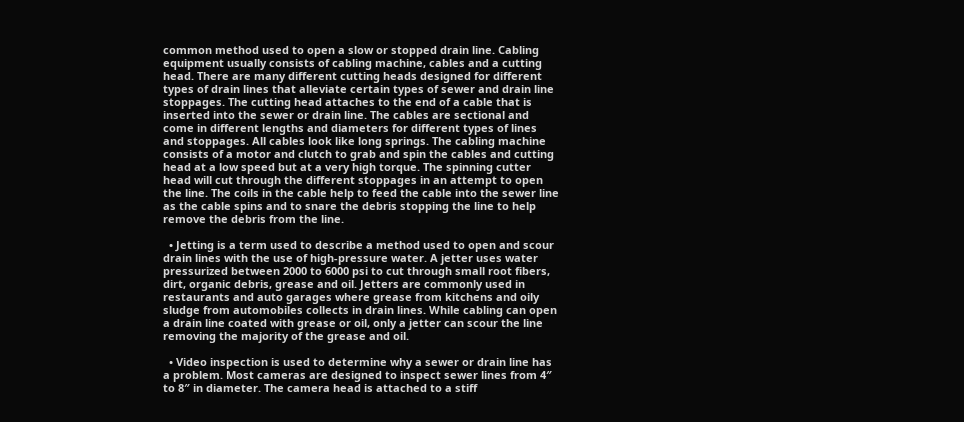common method used to open a slow or stopped drain line. Cabling equipment usually consists of cabling machine, cables and a cutting head. There are many different cutting heads designed for different types of drain lines that alleviate certain types of sewer and drain line stoppages. The cutting head attaches to the end of a cable that is inserted into the sewer or drain line. The cables are sectional and come in different lengths and diameters for different types of lines and stoppages. All cables look like long springs. The cabling machine consists of a motor and clutch to grab and spin the cables and cutting head at a low speed but at a very high torque. The spinning cutter head will cut through the different stoppages in an attempt to open the line. The coils in the cable help to feed the cable into the sewer line as the cable spins and to snare the debris stopping the line to help remove the debris from the line.

  • Jetting is a term used to describe a method used to open and scour drain lines with the use of high-pressure water. A jetter uses water pressurized between 2000 to 6000 psi to cut through small root fibers, dirt, organic debris, grease and oil. Jetters are commonly used in restaurants and auto garages where grease from kitchens and oily sludge from automobiles collects in drain lines. While cabling can open a drain line coated with grease or oil, only a jetter can scour the line removing the majority of the grease and oil.

  • Video inspection is used to determine why a sewer or drain line has a problem. Most cameras are designed to inspect sewer lines from 4″ to 8″ in diameter. The camera head is attached to a stiff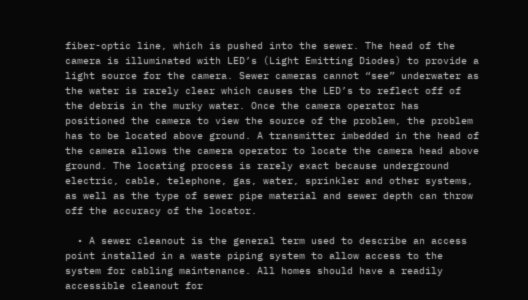fiber-optic line, which is pushed into the sewer. The head of the camera is illuminated with LED’s (Light Emitting Diodes) to provide a light source for the camera. Sewer cameras cannot “see” underwater as the water is rarely clear which causes the LED’s to reflect off of the debris in the murky water. Once the camera operator has positioned the camera to view the source of the problem, the problem has to be located above ground. A transmitter imbedded in the head of the camera allows the camera operator to locate the camera head above ground. The locating process is rarely exact because underground electric, cable, telephone, gas, water, sprinkler and other systems, as well as the type of sewer pipe material and sewer depth can throw off the accuracy of the locator.

  • A sewer cleanout is the general term used to describe an access point installed in a waste piping system to allow access to the system for cabling maintenance. All homes should have a readily accessible cleanout for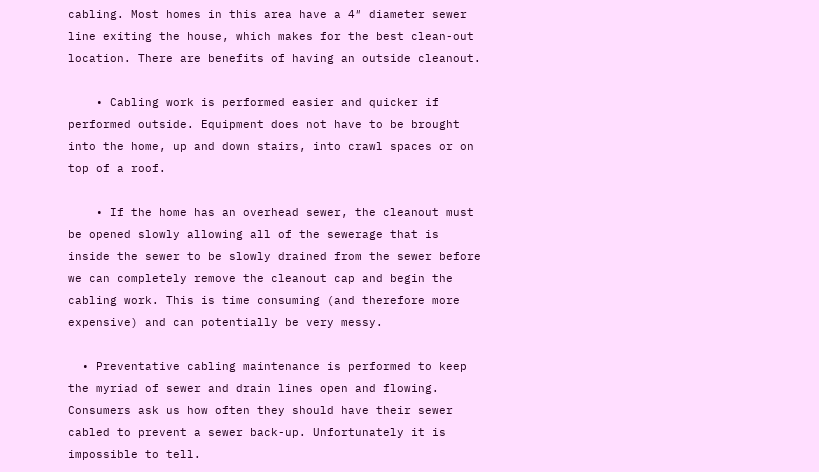cabling. Most homes in this area have a 4″ diameter sewer line exiting the house, which makes for the best clean-out location. There are benefits of having an outside cleanout.

    • Cabling work is performed easier and quicker if performed outside. Equipment does not have to be brought into the home, up and down stairs, into crawl spaces or on top of a roof.

    • If the home has an overhead sewer, the cleanout must be opened slowly allowing all of the sewerage that is inside the sewer to be slowly drained from the sewer before we can completely remove the cleanout cap and begin the cabling work. This is time consuming (and therefore more expensive) and can potentially be very messy.

  • Preventative cabling maintenance is performed to keep the myriad of sewer and drain lines open and flowing. Consumers ask us how often they should have their sewer cabled to prevent a sewer back-up. Unfortunately it is impossible to tell.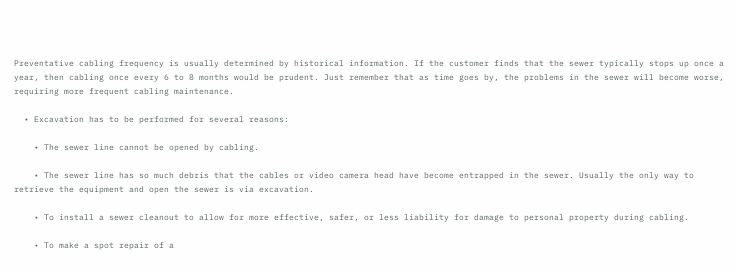Preventative cabling frequency is usually determined by historical information. If the customer finds that the sewer typically stops up once a year, then cabling once every 6 to 8 months would be prudent. Just remember that as time goes by, the problems in the sewer will become worse, requiring more frequent cabling maintenance.

  • Excavation has to be performed for several reasons:

    • The sewer line cannot be opened by cabling.

    • The sewer line has so much debris that the cables or video camera head have become entrapped in the sewer. Usually the only way to retrieve the equipment and open the sewer is via excavation.

    • To install a sewer cleanout to allow for more effective, safer, or less liability for damage to personal property during cabling.

    • To make a spot repair of a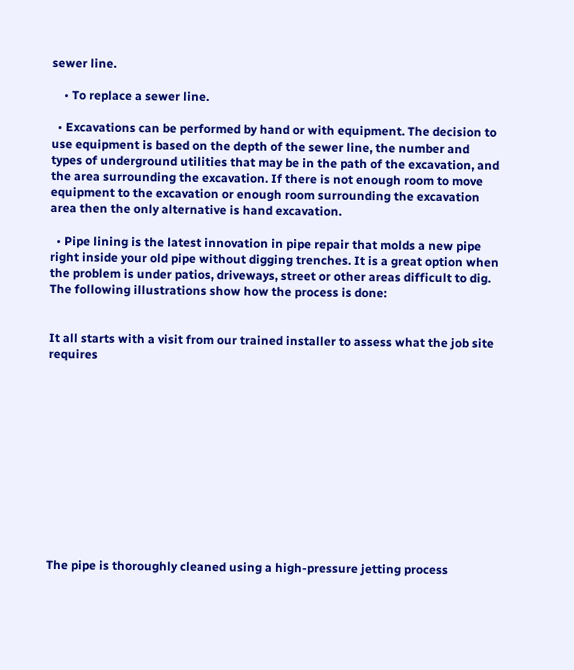sewer line.

    • To replace a sewer line.

  • Excavations can be performed by hand or with equipment. The decision to use equipment is based on the depth of the sewer line, the number and types of underground utilities that may be in the path of the excavation, and the area surrounding the excavation. If there is not enough room to move equipment to the excavation or enough room surrounding the excavation area then the only alternative is hand excavation.

  • Pipe lining is the latest innovation in pipe repair that molds a new pipe right inside your old pipe without digging trenches. It is a great option when the problem is under patios, driveways, street or other areas difficult to dig. The following illustrations show how the process is done:


It all starts with a visit from our trained installer to assess what the job site requires












The pipe is thoroughly cleaned using a high-pressure jetting process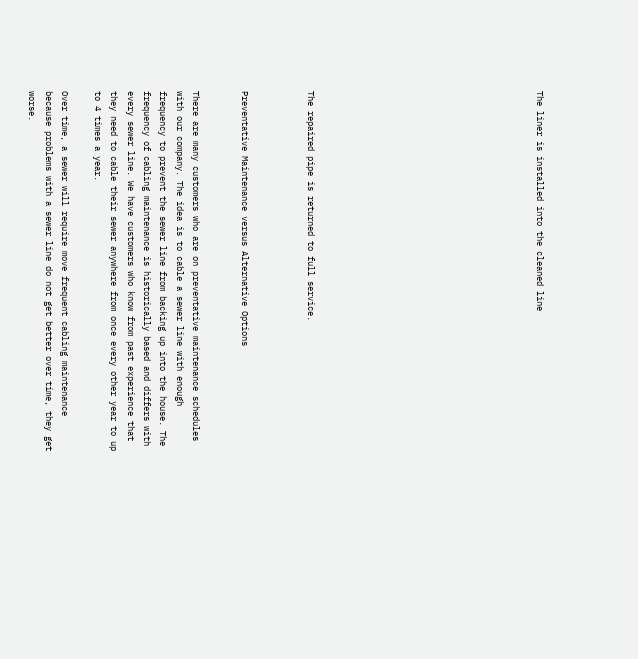The liner is installed into the cleaned line













The repaired pipe is returned to full service.



Preventative Maintenance versus Alternative Options


There are many customers who are on preventative maintenance schedules with our company. The idea is to cable a sewer line with enough frequency to prevent the sewer line from backing up into the house. The frequency of cabling maintenance is historically based and differs with every sewer line. We have customers who know from past experience that they need to cable their sewer anywhere from once every other year to up to 4 times a year.

Over time, a sewer will require move frequent cabling maintenance because problems with a sewer line do not get better over time, they get worse.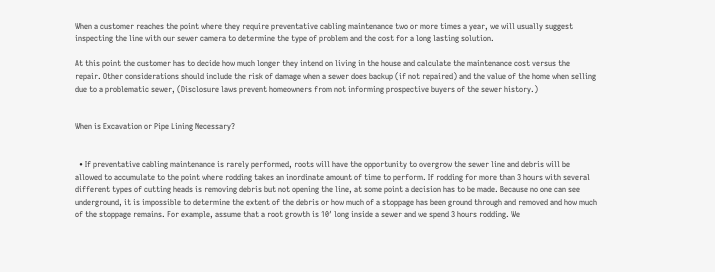When a customer reaches the point where they require preventative cabling maintenance two or more times a year, we will usually suggest inspecting the line with our sewer camera to determine the type of problem and the cost for a long lasting solution.

At this point the customer has to decide how much longer they intend on living in the house and calculate the maintenance cost versus the repair. Other considerations should include the risk of damage when a sewer does backup (if not repaired) and the value of the home when selling due to a problematic sewer, (Disclosure laws prevent homeowners from not informing prospective buyers of the sewer history.)


When is Excavation or Pipe Lining Necessary?


  • If preventative cabling maintenance is rarely performed, roots will have the opportunity to overgrow the sewer line and debris will be allowed to accumulate to the point where rodding takes an inordinate amount of time to perform. If rodding for more than 3 hours with several different types of cutting heads is removing debris but not opening the line, at some point a decision has to be made. Because no one can see underground, it is impossible to determine the extent of the debris or how much of a stoppage has been ground through and removed and how much of the stoppage remains. For example, assume that a root growth is 10′ long inside a sewer and we spend 3 hours rodding. We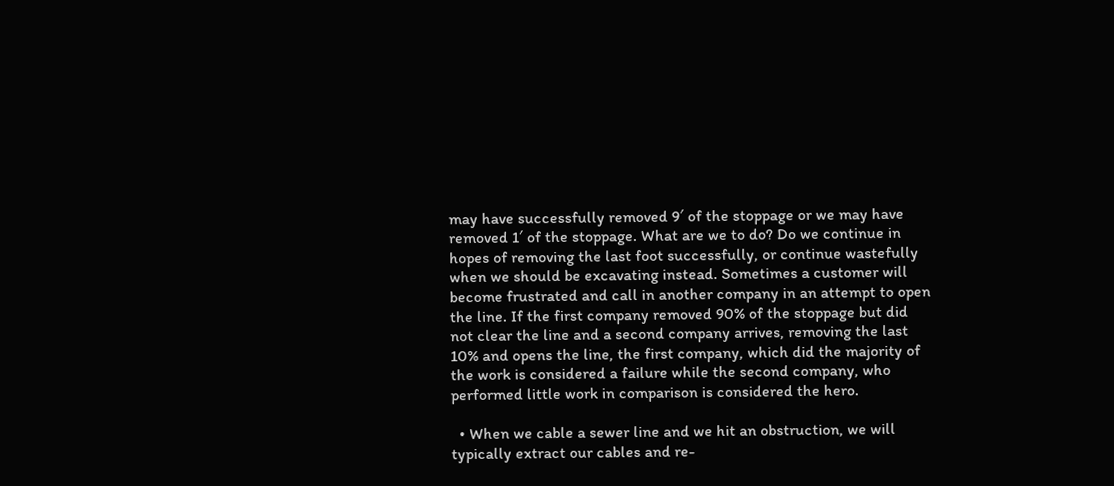may have successfully removed 9′ of the stoppage or we may have removed 1′ of the stoppage. What are we to do? Do we continue in hopes of removing the last foot successfully, or continue wastefully when we should be excavating instead. Sometimes a customer will become frustrated and call in another company in an attempt to open the line. If the first company removed 90% of the stoppage but did not clear the line and a second company arrives, removing the last 10% and opens the line, the first company, which did the majority of the work is considered a failure while the second company, who performed little work in comparison is considered the hero.

  • When we cable a sewer line and we hit an obstruction, we will typically extract our cables and re-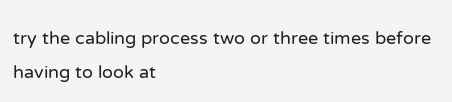try the cabling process two or three times before having to look at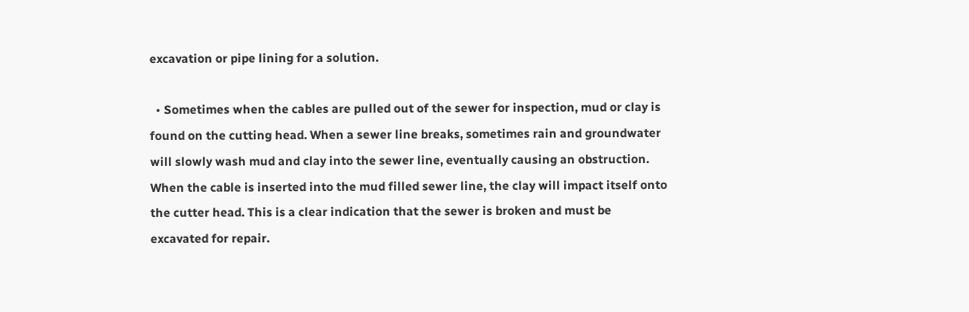excavation or pipe lining for a solution.

  • Sometimes when the cables are pulled out of the sewer for inspection, mud or clay is found on the cutting head. When a sewer line breaks, sometimes rain and groundwater will slowly wash mud and clay into the sewer line, eventually causing an obstruction. When the cable is inserted into the mud filled sewer line, the clay will impact itself onto the cutter head. This is a clear indication that the sewer is broken and must be excavated for repair.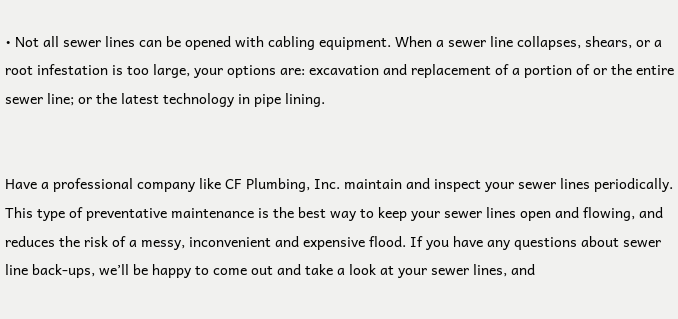• Not all sewer lines can be opened with cabling equipment. When a sewer line collapses, shears, or a root infestation is too large, your options are: excavation and replacement of a portion of or the entire sewer line; or the latest technology in pipe lining.


Have a professional company like CF Plumbing, Inc. maintain and inspect your sewer lines periodically.  This type of preventative maintenance is the best way to keep your sewer lines open and flowing, and reduces the risk of a messy, inconvenient and expensive flood. If you have any questions about sewer line back-ups, we’ll be happy to come out and take a look at your sewer lines, and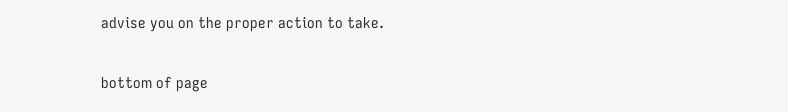advise you on the proper action to take.

bottom of page